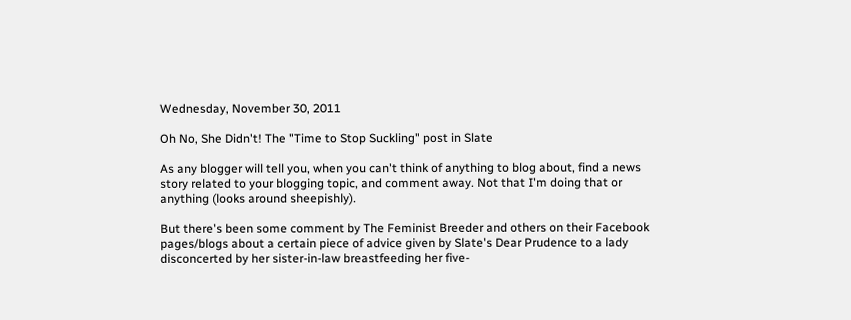Wednesday, November 30, 2011

Oh No, She Didn't! The "Time to Stop Suckling" post in Slate

As any blogger will tell you, when you can't think of anything to blog about, find a news story related to your blogging topic, and comment away. Not that I'm doing that or anything (looks around sheepishly).

But there's been some comment by The Feminist Breeder and others on their Facebook pages/blogs about a certain piece of advice given by Slate's Dear Prudence to a lady disconcerted by her sister-in-law breastfeeding her five-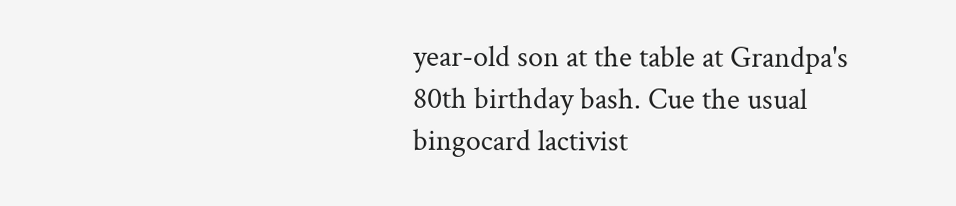year-old son at the table at Grandpa's 80th birthday bash. Cue the usual bingocard lactivist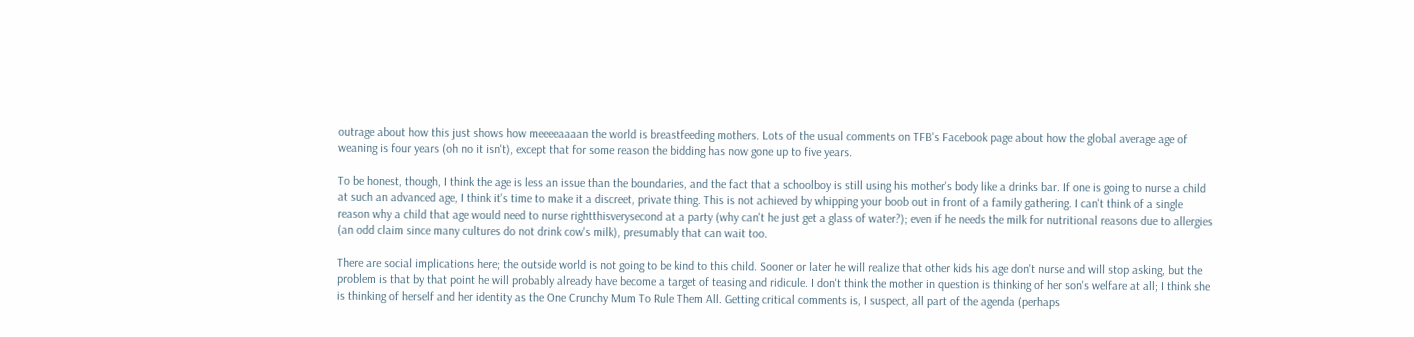outrage about how this just shows how meeeeaaaan the world is breastfeeding mothers. Lots of the usual comments on TFB's Facebook page about how the global average age of weaning is four years (oh no it isn't), except that for some reason the bidding has now gone up to five years.

To be honest, though, I think the age is less an issue than the boundaries, and the fact that a schoolboy is still using his mother's body like a drinks bar. If one is going to nurse a child at such an advanced age, I think it's time to make it a discreet, private thing. This is not achieved by whipping your boob out in front of a family gathering. I can't think of a single reason why a child that age would need to nurse rightthisverysecond at a party (why can't he just get a glass of water?); even if he needs the milk for nutritional reasons due to allergies (an odd claim since many cultures do not drink cow's milk), presumably that can wait too.

There are social implications here; the outside world is not going to be kind to this child. Sooner or later he will realize that other kids his age don't nurse and will stop asking, but the problem is that by that point he will probably already have become a target of teasing and ridicule. I don't think the mother in question is thinking of her son's welfare at all; I think she is thinking of herself and her identity as the One Crunchy Mum To Rule Them All. Getting critical comments is, I suspect, all part of the agenda (perhaps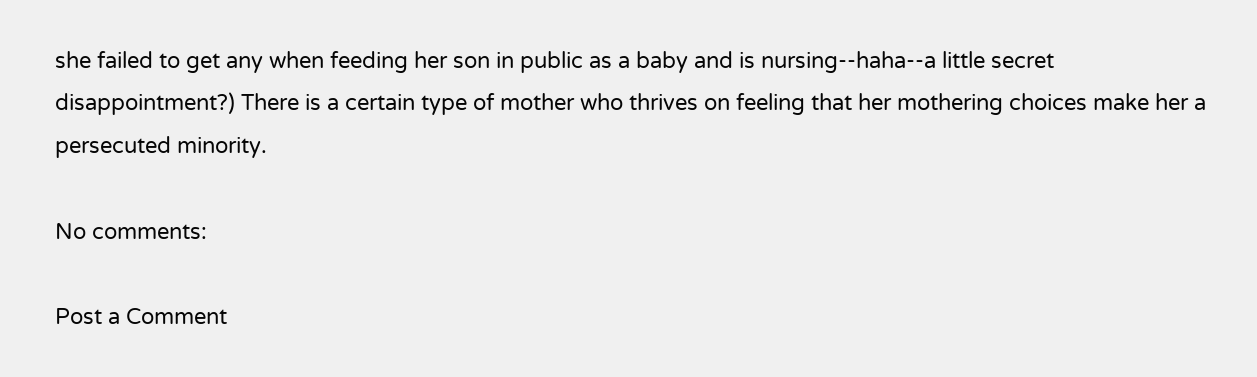she failed to get any when feeding her son in public as a baby and is nursing--haha--a little secret disappointment?) There is a certain type of mother who thrives on feeling that her mothering choices make her a persecuted minority.

No comments:

Post a Comment